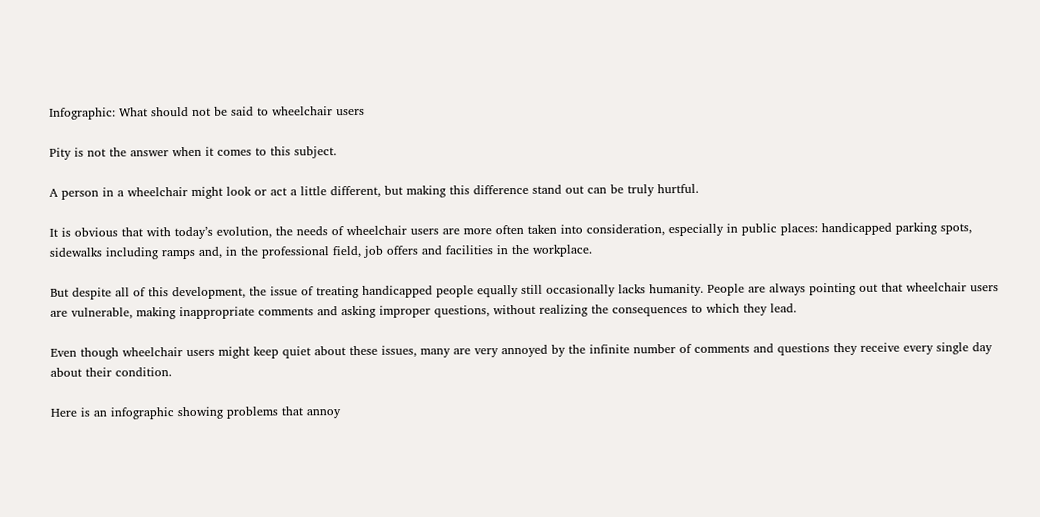Infographic: What should not be said to wheelchair users

Pity is not the answer when it comes to this subject.

A person in a wheelchair might look or act a little different, but making this difference stand out can be truly hurtful.

It is obvious that with today’s evolution, the needs of wheelchair users are more often taken into consideration, especially in public places: handicapped parking spots, sidewalks including ramps and, in the professional field, job offers and facilities in the workplace.

But despite all of this development, the issue of treating handicapped people equally still occasionally lacks humanity. People are always pointing out that wheelchair users are vulnerable, making inappropriate comments and asking improper questions, without realizing the consequences to which they lead.

Even though wheelchair users might keep quiet about these issues, many are very annoyed by the infinite number of comments and questions they receive every single day about their condition.

Here is an infographic showing problems that annoy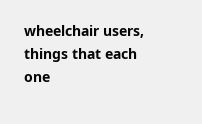wheelchair users, things that each one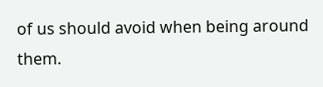of us should avoid when being around them.